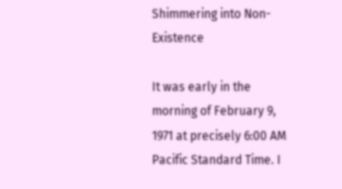Shimmering into Non-Existence

It was early in the morning of February 9, 1971 at precisely 6:00 AM Pacific Standard Time. I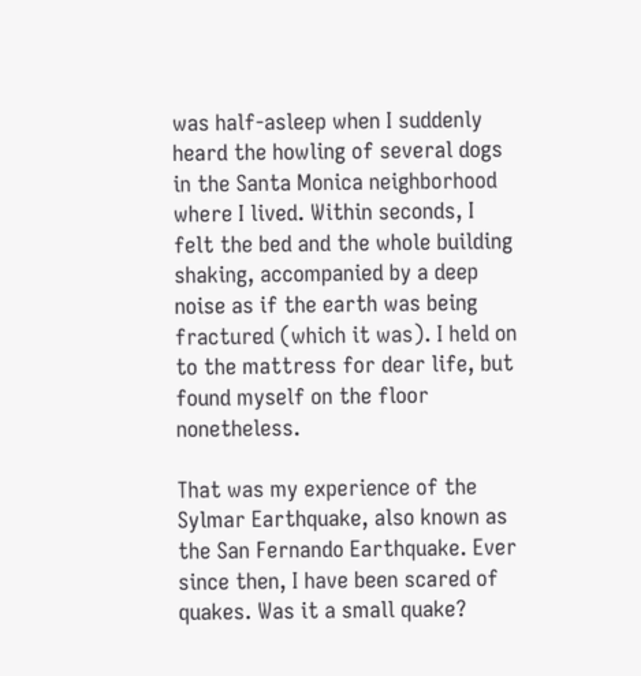was half-asleep when I suddenly heard the howling of several dogs in the Santa Monica neighborhood where I lived. Within seconds, I felt the bed and the whole building shaking, accompanied by a deep noise as if the earth was being fractured (which it was). I held on to the mattress for dear life, but found myself on the floor nonetheless.

That was my experience of the Sylmar Earthquake, also known as the San Fernando Earthquake. Ever since then, I have been scared of quakes. Was it a small quake?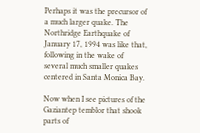Perhaps it was the precursor of a much larger quake. The Northridge Earthquake of January 17, 1994 was like that, following in the wake of several much smaller quakes centered in Santa Monica Bay.

Now when I see pictures of the Gaziantep temblor that shook parts of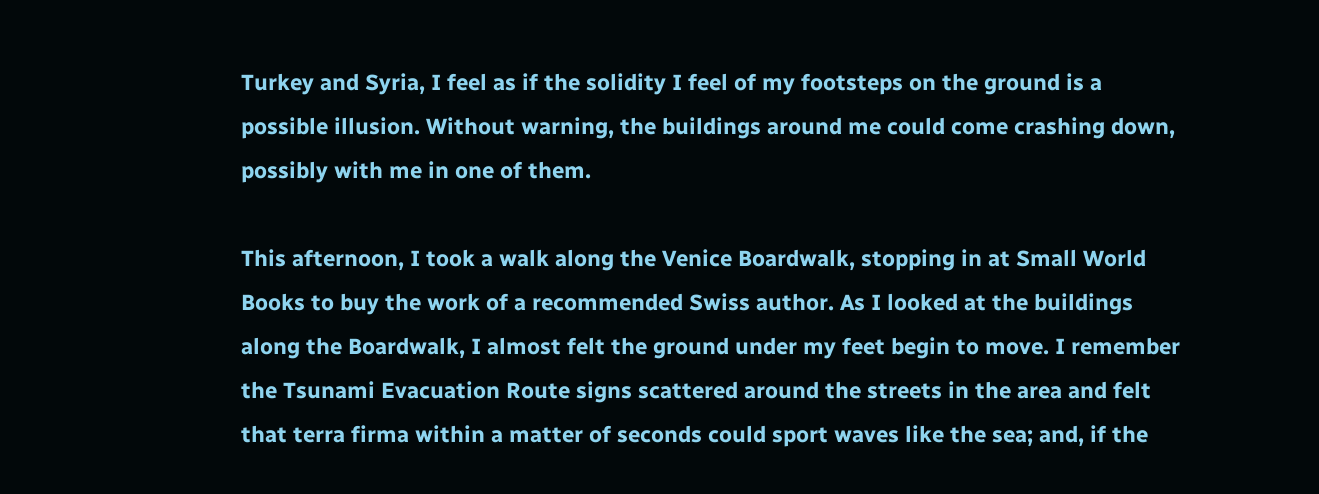Turkey and Syria, I feel as if the solidity I feel of my footsteps on the ground is a possible illusion. Without warning, the buildings around me could come crashing down, possibly with me in one of them.

This afternoon, I took a walk along the Venice Boardwalk, stopping in at Small World Books to buy the work of a recommended Swiss author. As I looked at the buildings along the Boardwalk, I almost felt the ground under my feet begin to move. I remember the Tsunami Evacuation Route signs scattered around the streets in the area and felt that terra firma within a matter of seconds could sport waves like the sea; and, if the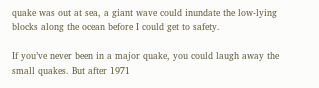quake was out at sea, a giant wave could inundate the low-lying blocks along the ocean before I could get to safety.

If you’ve never been in a major quake, you could laugh away the small quakes. But after 1971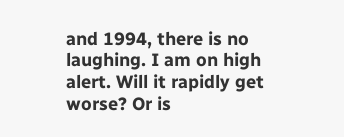and 1994, there is no laughing. I am on high alert. Will it rapidly get worse? Or is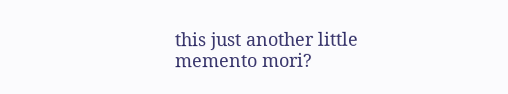this just another little memento mori?